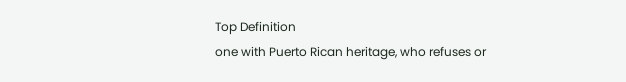Top Definition
one with Puerto Rican heritage, who refuses or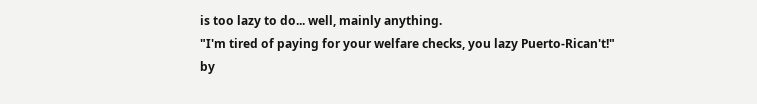is too lazy to do... well, mainly anything.
"I'm tired of paying for your welfare checks, you lazy Puerto-Rican't!"
by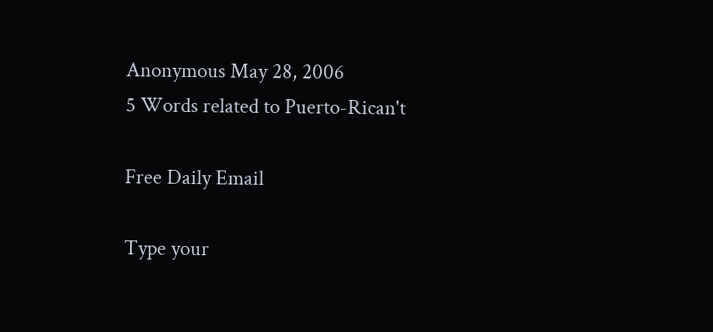Anonymous May 28, 2006
5 Words related to Puerto-Rican't

Free Daily Email

Type your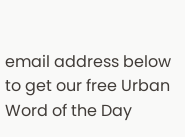email address below to get our free Urban Word of the Day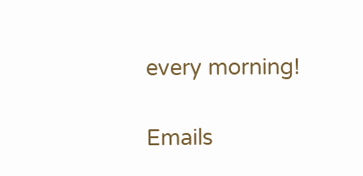every morning!

Emails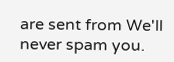are sent from We'll never spam you.